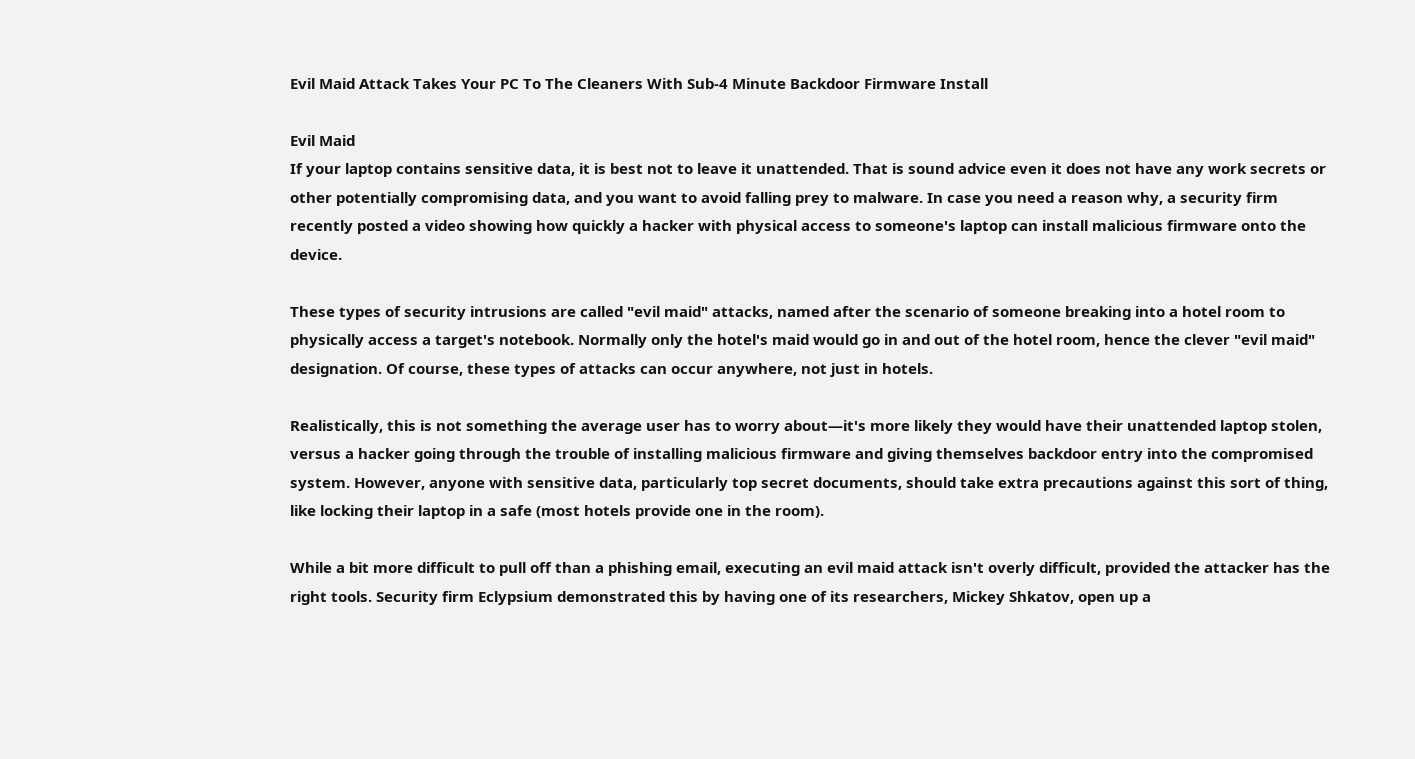Evil Maid Attack Takes Your PC To The Cleaners With Sub-4 Minute Backdoor Firmware Install

Evil Maid
If your laptop contains sensitive data, it is best not to leave it unattended. That is sound advice even it does not have any work secrets or other potentially compromising data, and you want to avoid falling prey to malware. In case you need a reason why, a security firm recently posted a video showing how quickly a hacker with physical access to someone's laptop can install malicious firmware onto the device.

These types of security intrusions are called "evil maid" attacks, named after the scenario of someone breaking into a hotel room to physically access a target's notebook. Normally only the hotel's maid would go in and out of the hotel room, hence the clever "evil maid" designation. Of course, these types of attacks can occur anywhere, not just in hotels.

Realistically, this is not something the average user has to worry about—it's more likely they would have their unattended laptop stolen, versus a hacker going through the trouble of installing malicious firmware and giving themselves backdoor entry into the compromised system. However, anyone with sensitive data, particularly top secret documents, should take extra precautions against this sort of thing, like locking their laptop in a safe (most hotels provide one in the room).

While a bit more difficult to pull off than a phishing email, executing an evil maid attack isn't overly difficult, provided the attacker has the right tools. Security firm Eclypsium demonstrated this by having one of its researchers, Mickey Shkatov, open up a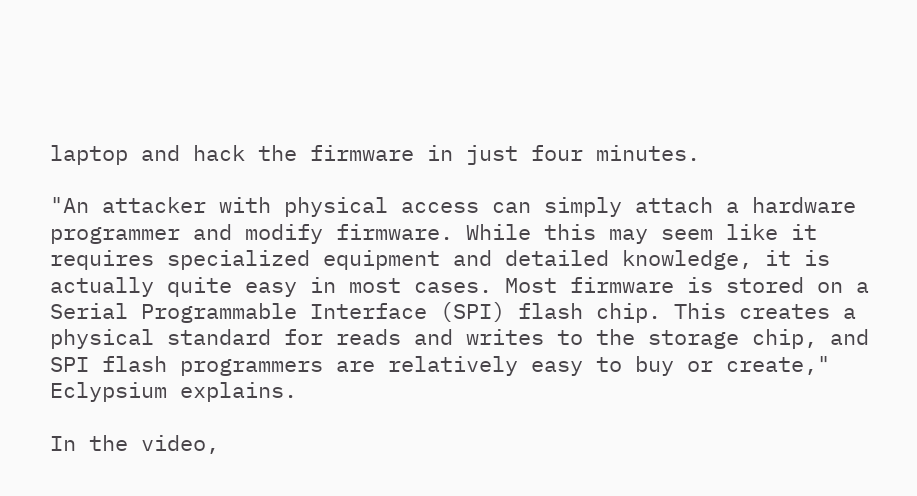laptop and hack the firmware in just four minutes.

"An attacker with physical access can simply attach a hardware programmer and modify firmware. While this may seem like it requires specialized equipment and detailed knowledge, it is actually quite easy in most cases. Most firmware is stored on a Serial Programmable Interface (SPI) flash chip. This creates a physical standard for reads and writes to the storage chip, and SPI flash programmers are relatively easy to buy or create," Eclypsium explains.

In the video,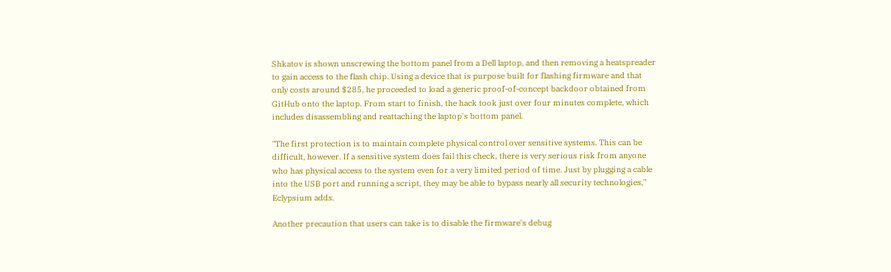Shkatov is shown unscrewing the bottom panel from a Dell laptop, and then removing a heatspreader to gain access to the flash chip. Using a device that is purpose built for flashing firmware and that only costs around $285, he proceeded to load a generic proof-of-concept backdoor obtained from GitHub onto the laptop. From start to finish, the hack took just over four minutes complete, which includes disassembling and reattaching the laptop's bottom panel.

"The first protection is to maintain complete physical control over sensitive systems. This can be difficult, however. If a sensitive system does fail this check, there is very serious risk from anyone who has physical access to the system even for a very limited period of time. Just by plugging a cable into the USB port and running a script, they may be able to bypass nearly all security technologies," Eclypsium adds.

Another precaution that users can take is to disable the firmware's debug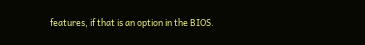features, if that is an option in the BIOS.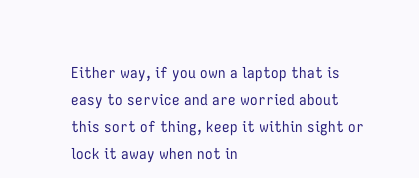Either way, if you own a laptop that is easy to service and are worried about this sort of thing, keep it within sight or lock it away when not in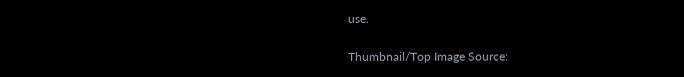use.

Thumbnail/Top Image Source: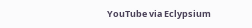YouTube via Eclypsium